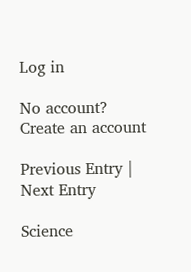Log in

No account? Create an account

Previous Entry | Next Entry

Science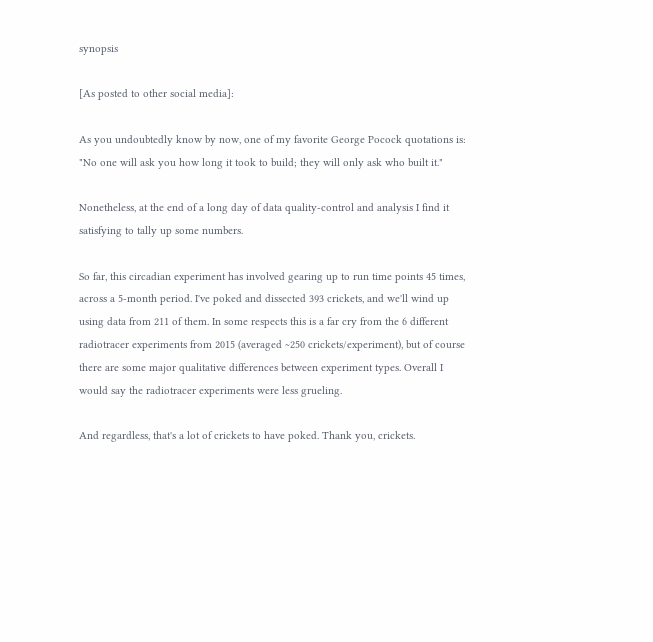synopsis

[As posted to other social media]:

As you undoubtedly know by now, one of my favorite George Pocock quotations is: "No one will ask you how long it took to build; they will only ask who built it."

Nonetheless, at the end of a long day of data quality-control and analysis I find it satisfying to tally up some numbers.

So far, this circadian experiment has involved gearing up to run time points 45 times, across a 5-month period. I've poked and dissected 393 crickets, and we'll wind up using data from 211 of them. In some respects this is a far cry from the 6 different radiotracer experiments from 2015 (averaged ~250 crickets/experiment), but of course there are some major qualitative differences between experiment types. Overall I would say the radiotracer experiments were less grueling.

And regardless, that's a lot of crickets to have poked. Thank you, crickets.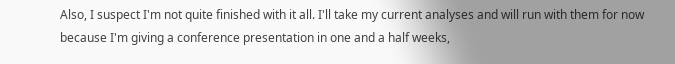Also, I suspect I'm not quite finished with it all. I'll take my current analyses and will run with them for now because I'm giving a conference presentation in one and a half weeks,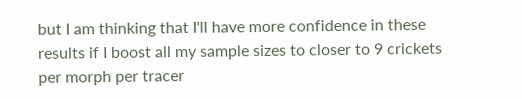but I am thinking that I'll have more confidence in these results if I boost all my sample sizes to closer to 9 crickets per morph per tracer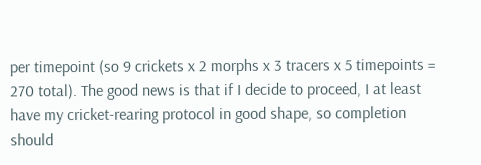per timepoint (so 9 crickets x 2 morphs x 3 tracers x 5 timepoints = 270 total). The good news is that if I decide to proceed, I at least have my cricket-rearing protocol in good shape, so completion should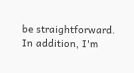be straightforward. In addition, I'm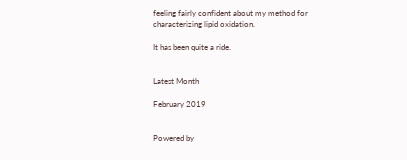feeling fairly confident about my method for characterizing lipid oxidation.

It has been quite a ride.


Latest Month

February 2019


Powered by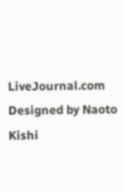LiveJournal.com
Designed by Naoto Kishi